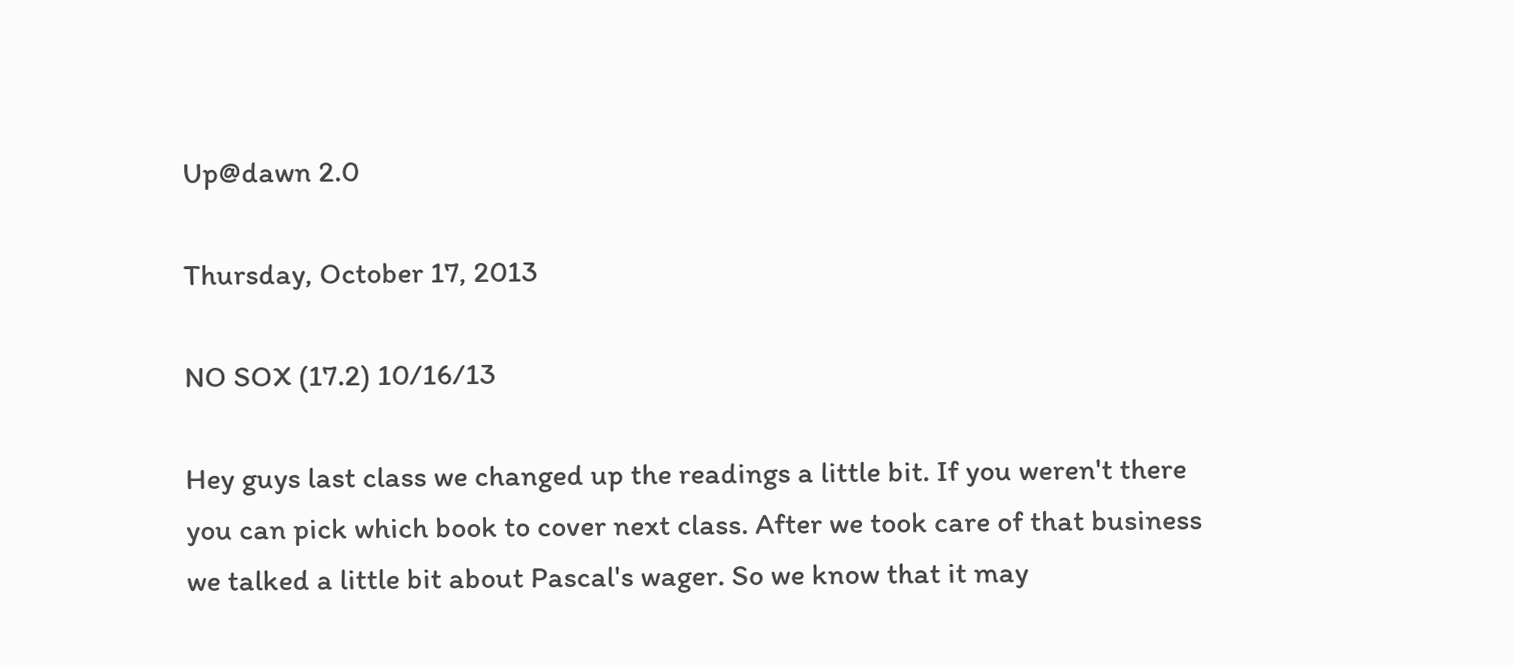Up@dawn 2.0

Thursday, October 17, 2013

NO SOX (17.2) 10/16/13

Hey guys last class we changed up the readings a little bit. If you weren't there you can pick which book to cover next class. After we took care of that business we talked a little bit about Pascal's wager. So we know that it may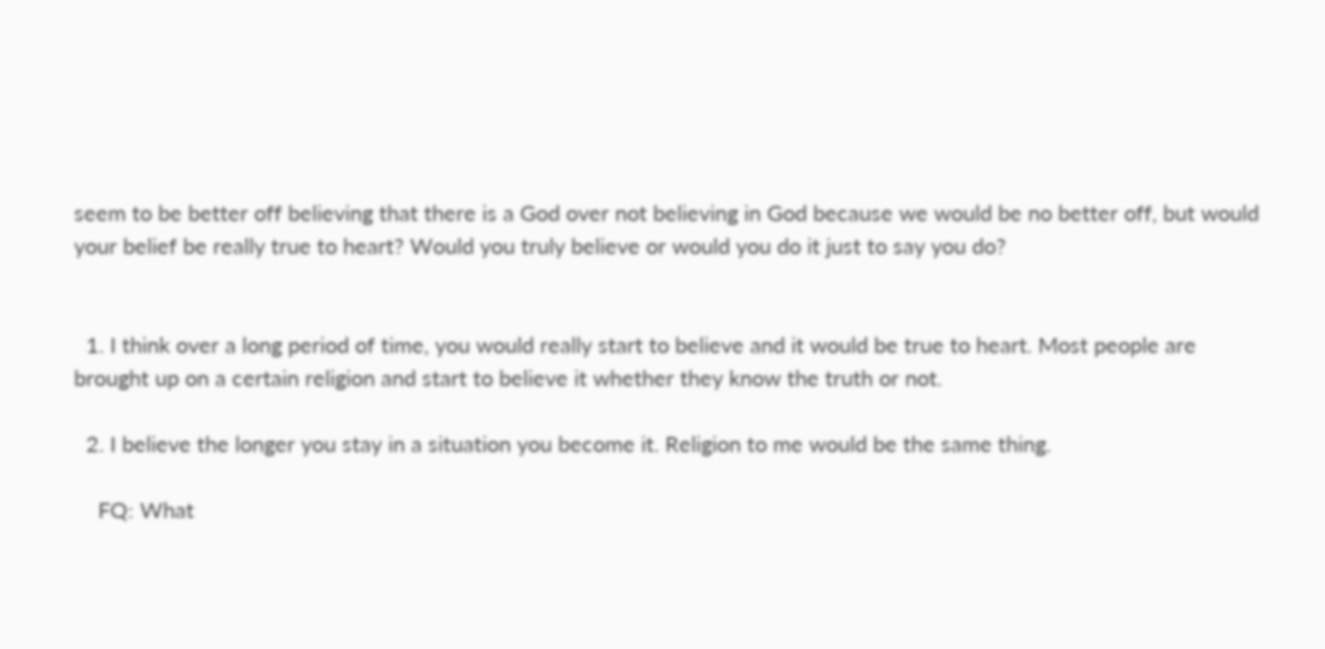seem to be better off believing that there is a God over not believing in God because we would be no better off, but would your belief be really true to heart? Would you truly believe or would you do it just to say you do?


  1. I think over a long period of time, you would really start to believe and it would be true to heart. Most people are brought up on a certain religion and start to believe it whether they know the truth or not.

  2. I believe the longer you stay in a situation you become it. Religion to me would be the same thing.

    FQ: What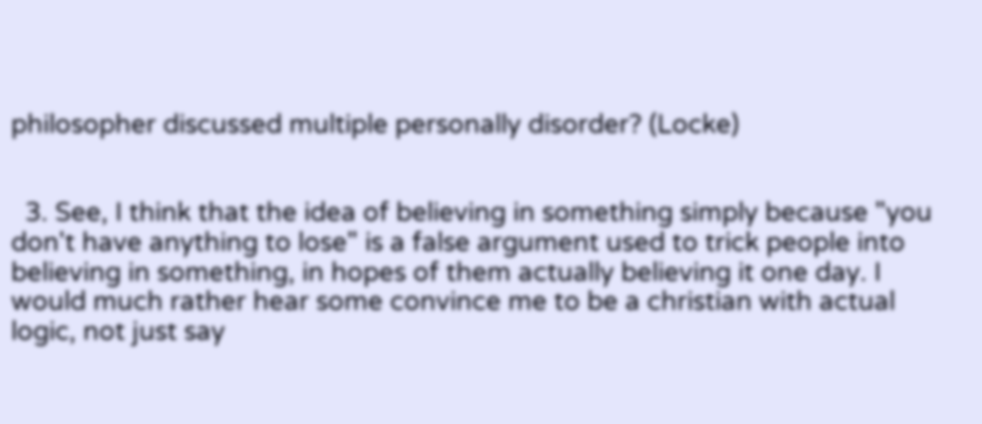philosopher discussed multiple personally disorder? (Locke)


  3. See, I think that the idea of believing in something simply because "you don't have anything to lose" is a false argument used to trick people into believing in something, in hopes of them actually believing it one day. I would much rather hear some convince me to be a christian with actual logic, not just say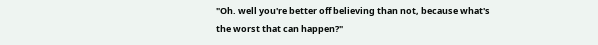"Oh. well you're better off believing than not, because what's the worst that can happen?"